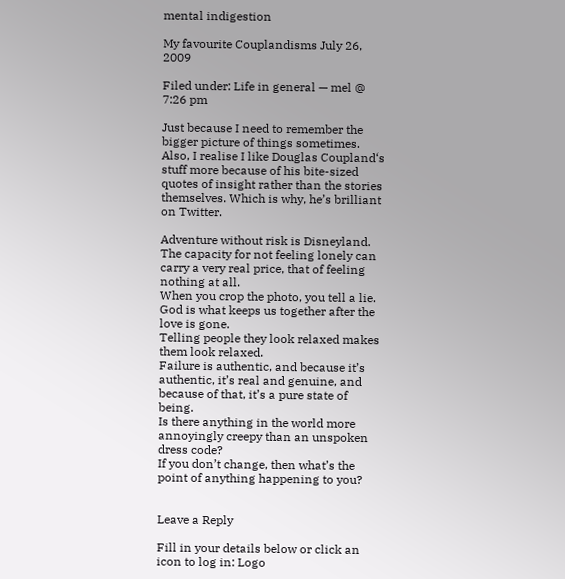mental indigestion

My favourite Couplandisms July 26, 2009

Filed under: Life in general — mel @ 7:26 pm

Just because I need to remember the bigger picture of things sometimes. Also, I realise I like Douglas Coupland‘s stuff more because of his bite-sized quotes of insight rather than the stories themselves. Which is why, he’s brilliant on Twitter.

Adventure without risk is Disneyland.
The capacity for not feeling lonely can carry a very real price, that of feeling nothing at all.
When you crop the photo, you tell a lie.
God is what keeps us together after the love is gone.
Telling people they look relaxed makes them look relaxed.
Failure is authentic, and because it’s authentic, it’s real and genuine, and because of that, it’s a pure state of being.
Is there anything in the world more annoyingly creepy than an unspoken dress code?
If you don’t change, then what’s the point of anything happening to you?


Leave a Reply

Fill in your details below or click an icon to log in: Logo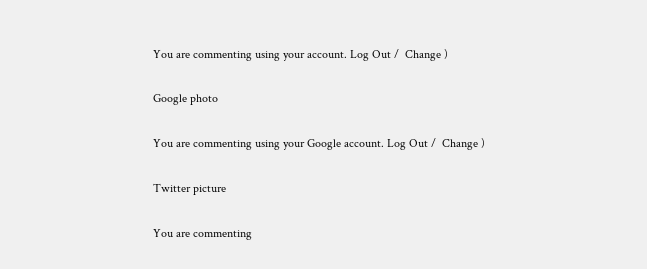You are commenting using your account. Log Out /  Change )

Google photo

You are commenting using your Google account. Log Out /  Change )

Twitter picture

You are commenting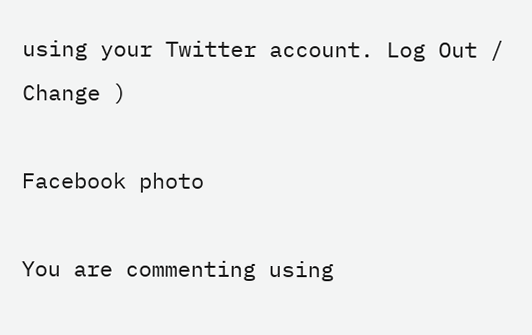using your Twitter account. Log Out /  Change )

Facebook photo

You are commenting using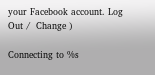your Facebook account. Log Out /  Change )

Connecting to %s